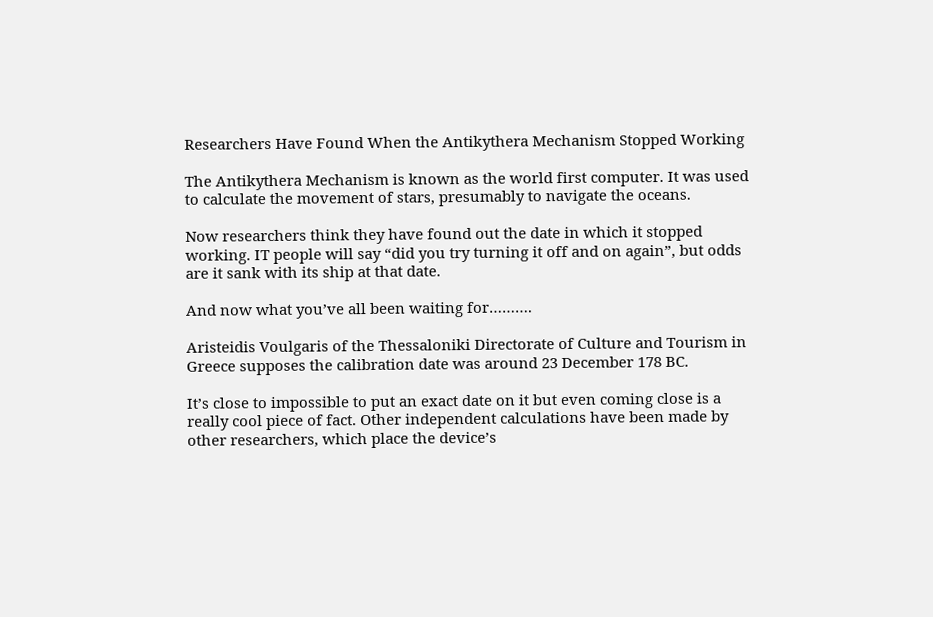Researchers Have Found When the Antikythera Mechanism Stopped Working

The Antikythera Mechanism is known as the world first computer. It was used to calculate the movement of stars, presumably to navigate the oceans.

Now researchers think they have found out the date in which it stopped working. IT people will say “did you try turning it off and on again”, but odds are it sank with its ship at that date.

And now what you’ve all been waiting for……….

Aristeidis Voulgaris of the Thessaloniki Directorate of Culture and Tourism in Greece supposes the calibration date was around 23 December 178 BC.

It’s close to impossible to put an exact date on it but even coming close is a really cool piece of fact. Other independent calculations have been made by other researchers, which place the device’s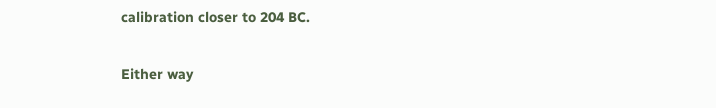calibration closer to 204 BC.

Either way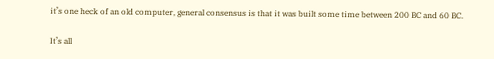it’s one heck of an old computer, general consensus is that it was built some time between 200 BC and 60 BC.

It’s all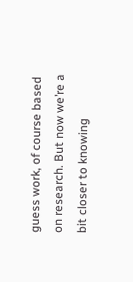guess work, of course based on research. But now we’re a bit closer to knowing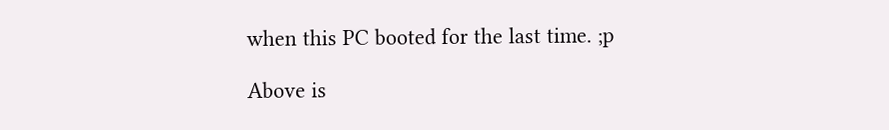when this PC booted for the last time. ;p

Above is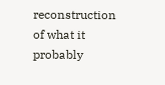reconstruction of what it probably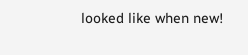looked like when new!